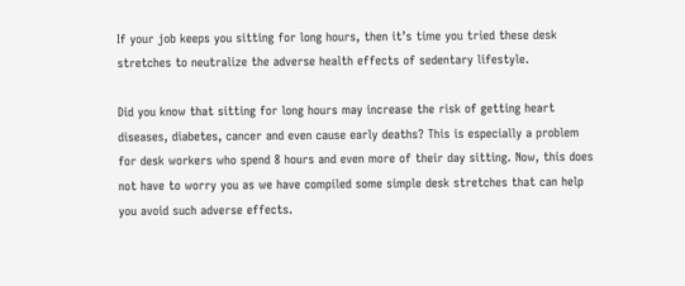If your job keeps you sitting for long hours, then it’s time you tried these desk stretches to neutralize the adverse health effects of sedentary lifestyle.

Did you know that sitting for long hours may increase the risk of getting heart diseases, diabetes, cancer and even cause early deaths? This is especially a problem for desk workers who spend 8 hours and even more of their day sitting. Now, this does not have to worry you as we have compiled some simple desk stretches that can help you avoid such adverse effects.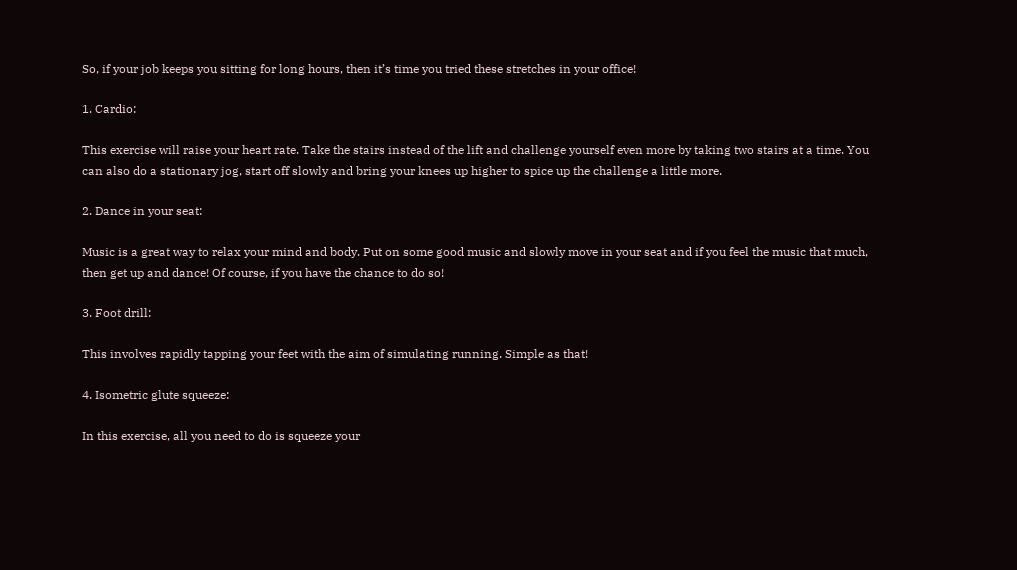So, if your job keeps you sitting for long hours, then it’s time you tried these stretches in your office!

1. Cardio:

This exercise will raise your heart rate. Take the stairs instead of the lift and challenge yourself even more by taking two stairs at a time. You can also do a stationary jog, start off slowly and bring your knees up higher to spice up the challenge a little more.

2. Dance in your seat:

Music is a great way to relax your mind and body. Put on some good music and slowly move in your seat and if you feel the music that much, then get up and dance! Of course, if you have the chance to do so!

3. Foot drill:

This involves rapidly tapping your feet with the aim of simulating running. Simple as that!

4. Isometric glute squeeze:

In this exercise, all you need to do is squeeze your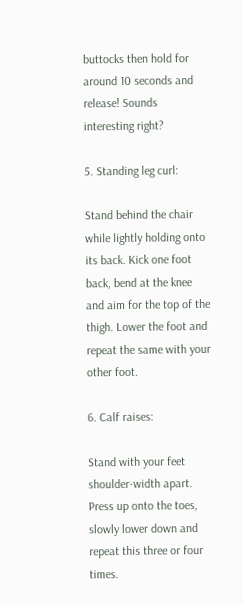buttocks then hold for around 10 seconds and release! Sounds interesting right?

5. Standing leg curl:

Stand behind the chair while lightly holding onto its back. Kick one foot back, bend at the knee and aim for the top of the thigh. Lower the foot and repeat the same with your other foot.

6. Calf raises:

Stand with your feet shoulder-width apart. Press up onto the toes, slowly lower down and repeat this three or four times.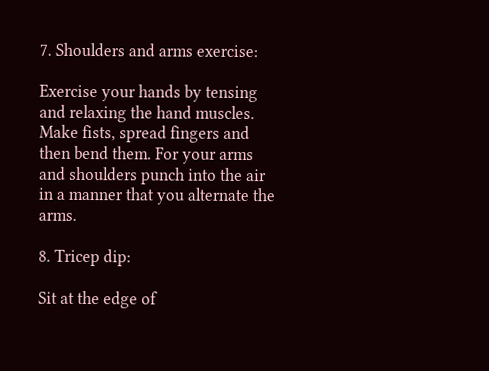7. Shoulders and arms exercise:

Exercise your hands by tensing and relaxing the hand muscles. Make fists, spread fingers and then bend them. For your arms and shoulders punch into the air in a manner that you alternate the arms.

8. Tricep dip:

Sit at the edge of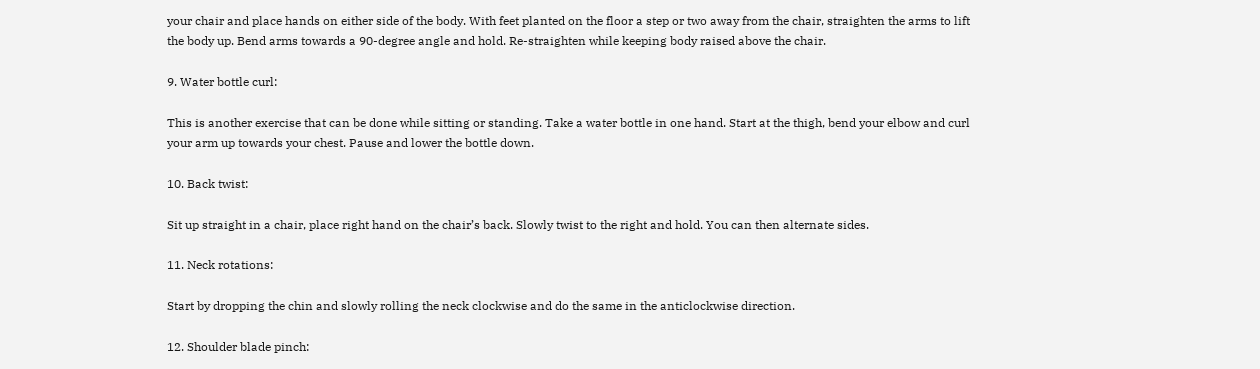your chair and place hands on either side of the body. With feet planted on the floor a step or two away from the chair, straighten the arms to lift the body up. Bend arms towards a 90-degree angle and hold. Re-straighten while keeping body raised above the chair.

9. Water bottle curl:

This is another exercise that can be done while sitting or standing. Take a water bottle in one hand. Start at the thigh, bend your elbow and curl your arm up towards your chest. Pause and lower the bottle down.

10. Back twist:

Sit up straight in a chair, place right hand on the chair’s back. Slowly twist to the right and hold. You can then alternate sides.

11. Neck rotations:

Start by dropping the chin and slowly rolling the neck clockwise and do the same in the anticlockwise direction.

12. Shoulder blade pinch: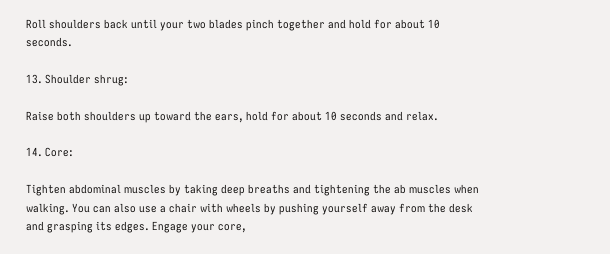Roll shoulders back until your two blades pinch together and hold for about 10 seconds.

13. Shoulder shrug:

Raise both shoulders up toward the ears, hold for about 10 seconds and relax.

14. Core:

Tighten abdominal muscles by taking deep breaths and tightening the ab muscles when walking. You can also use a chair with wheels by pushing yourself away from the desk and grasping its edges. Engage your core,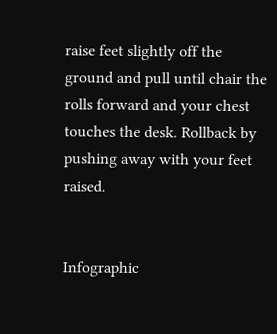raise feet slightly off the ground and pull until chair the rolls forward and your chest touches the desk. Rollback by pushing away with your feet raised.


Infographic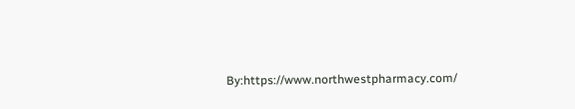By:https://www.northwestpharmacy.com/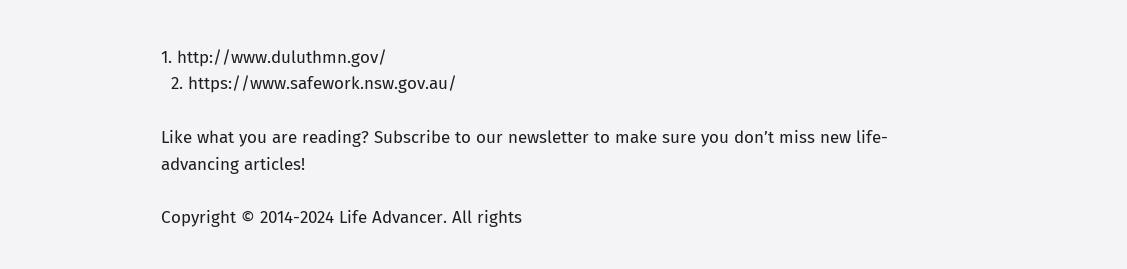1. http://www.duluthmn.gov/
  2. https://www.safework.nsw.gov.au/

Like what you are reading? Subscribe to our newsletter to make sure you don’t miss new life-advancing articles!

Copyright © 2014-2024 Life Advancer. All rights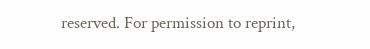reserved. For permission to reprint,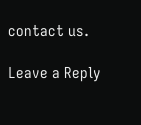contact us.

Leave a Reply